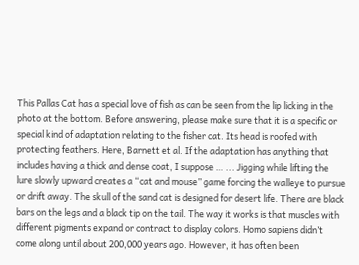This Pallas Cat has a special love of fish as can be seen from the lip licking in the photo at the bottom. Before answering, please make sure that it is a specific or special kind of adaptation relating to the fisher cat. Its head is roofed with protecting feathers. Here, Barnett et al. If the adaptation has anything that includes having a thick and dense coat, I suppose … ... Jigging while lifting the lure slowly upward creates a “cat and mouse” game forcing the walleye to pursue or drift away. The skull of the sand cat is designed for desert life. There are black bars on the legs and a black tip on the tail. The way it works is that muscles with different pigments expand or contract to display colors. Homo sapiens didn’t come along until about 200,000 years ago. However, it has often been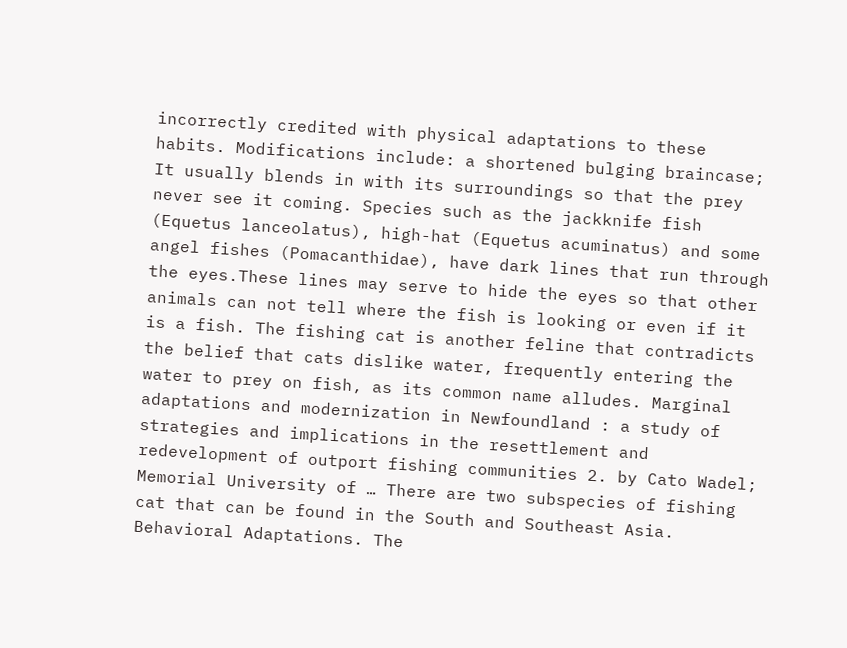incorrectly credited with physical adaptations to these habits. Modifications include: a shortened bulging braincase; It usually blends in with its surroundings so that the prey never see it coming. Species such as the jackknife fish (Equetus lanceolatus), high-hat (Equetus acuminatus) and some angel fishes (Pomacanthidae), have dark lines that run through the eyes.These lines may serve to hide the eyes so that other animals can not tell where the fish is looking or even if it is a fish. The fishing cat is another feline that contradicts the belief that cats dislike water, frequently entering the water to prey on fish, as its common name alludes. Marginal adaptations and modernization in Newfoundland : a study of strategies and implications in the resettlement and redevelopment of outport fishing communities 2. by Cato Wadel; Memorial University of … There are two subspecies of fishing cat that can be found in the South and Southeast Asia. Behavioral Adaptations. The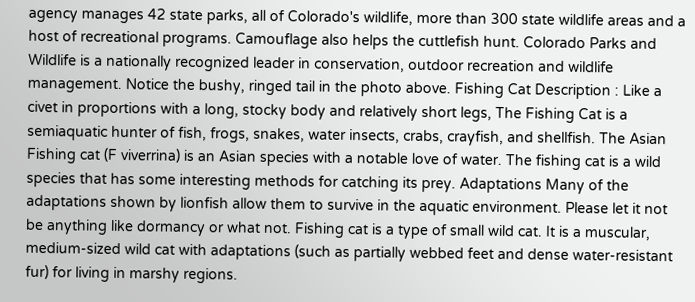agency manages 42 state parks, all of Colorado's wildlife, more than 300 state wildlife areas and a host of recreational programs. Camouflage also helps the cuttlefish hunt. Colorado Parks and Wildlife is a nationally recognized leader in conservation, outdoor recreation and wildlife management. Notice the bushy, ringed tail in the photo above. Fishing Cat Description : Like a civet in proportions with a long, stocky body and relatively short legs, The Fishing Cat is a semiaquatic hunter of fish, frogs, snakes, water insects, crabs, crayfish, and shellfish. The Asian Fishing cat (F viverrina) is an Asian species with a notable love of water. The fishing cat is a wild species that has some interesting methods for catching its prey. Adaptations Many of the adaptations shown by lionfish allow them to survive in the aquatic environment. Please let it not be anything like dormancy or what not. Fishing cat is a type of small wild cat. It is a muscular, medium-sized wild cat with adaptations (such as partially webbed feet and dense water-resistant fur) for living in marshy regions.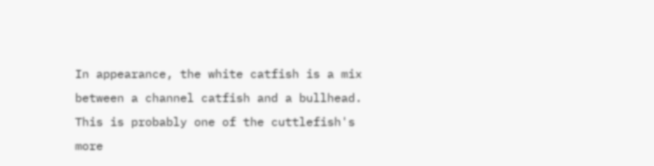In appearance, the white catfish is a mix between a channel catfish and a bullhead. This is probably one of the cuttlefish's more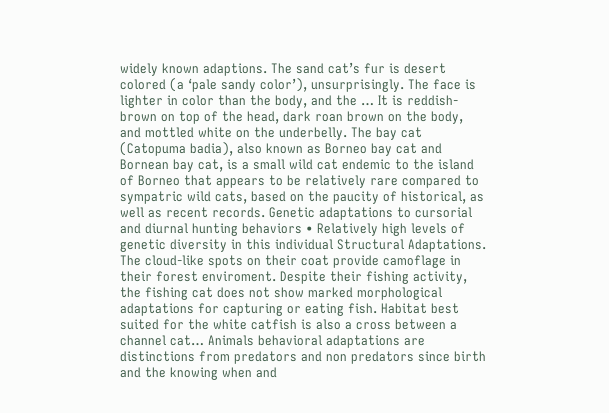widely known adaptions. The sand cat’s fur is desert colored (a ‘pale sandy color’), unsurprisingly. The face is lighter in color than the body, and the … It is reddish-brown on top of the head, dark roan brown on the body, and mottled white on the underbelly. The bay cat (Catopuma badia), also known as Borneo bay cat and Bornean bay cat, is a small wild cat endemic to the island of Borneo that appears to be relatively rare compared to sympatric wild cats, based on the paucity of historical, as well as recent records. Genetic adaptations to cursorial and diurnal hunting behaviors • Relatively high levels of genetic diversity in this individual Structural Adaptations. The cloud-like spots on their coat provide camoflage in their forest enviroment. Despite their fishing activity, the fishing cat does not show marked morphological adaptations for capturing or eating fish. Habitat best suited for the white catfish is also a cross between a channel cat… Animals behavioral adaptations are distinctions from predators and non predators since birth and the knowing when and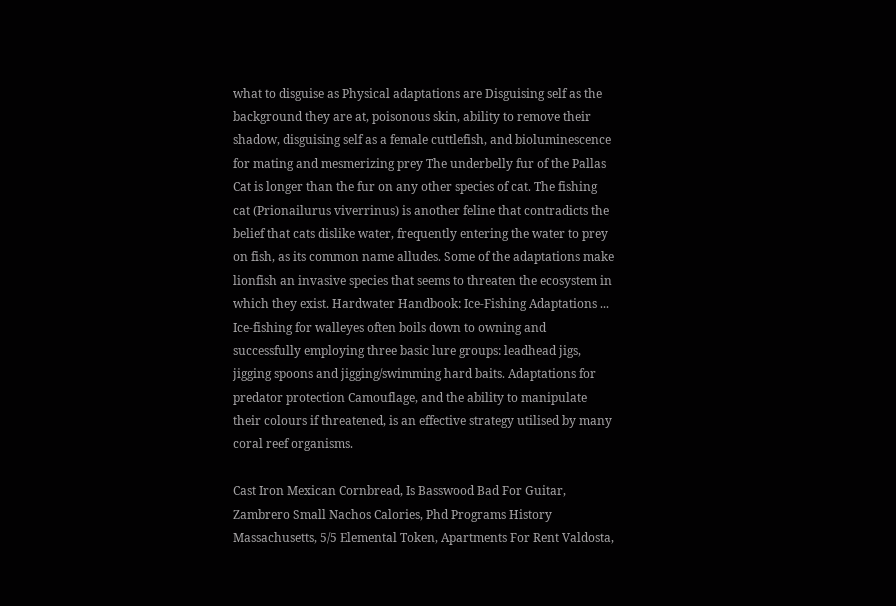what to disguise as Physical adaptations are Disguising self as the background they are at, poisonous skin, ability to remove their shadow, disguising self as a female cuttlefish, and bioluminescence for mating and mesmerizing prey The underbelly fur of the Pallas Cat is longer than the fur on any other species of cat. The fishing cat (Prionailurus viverrinus) is another feline that contradicts the belief that cats dislike water, frequently entering the water to prey on fish, as its common name alludes. Some of the adaptations make lionfish an invasive species that seems to threaten the ecosystem in which they exist. Hardwater Handbook: Ice-Fishing Adaptations ... Ice-fishing for walleyes often boils down to owning and successfully employing three basic lure groups: leadhead jigs, jigging spoons and jigging/swimming hard baits. Adaptations for predator protection Camouflage, and the ability to manipulate their colours if threatened, is an effective strategy utilised by many coral reef organisms.

Cast Iron Mexican Cornbread, Is Basswood Bad For Guitar, Zambrero Small Nachos Calories, Phd Programs History Massachusetts, 5/5 Elemental Token, Apartments For Rent Valdosta,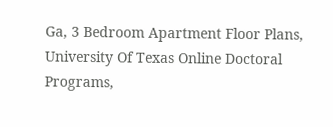Ga, 3 Bedroom Apartment Floor Plans, University Of Texas Online Doctoral Programs,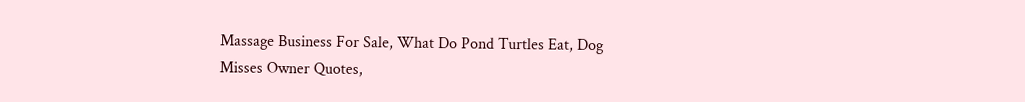Massage Business For Sale, What Do Pond Turtles Eat, Dog Misses Owner Quotes,